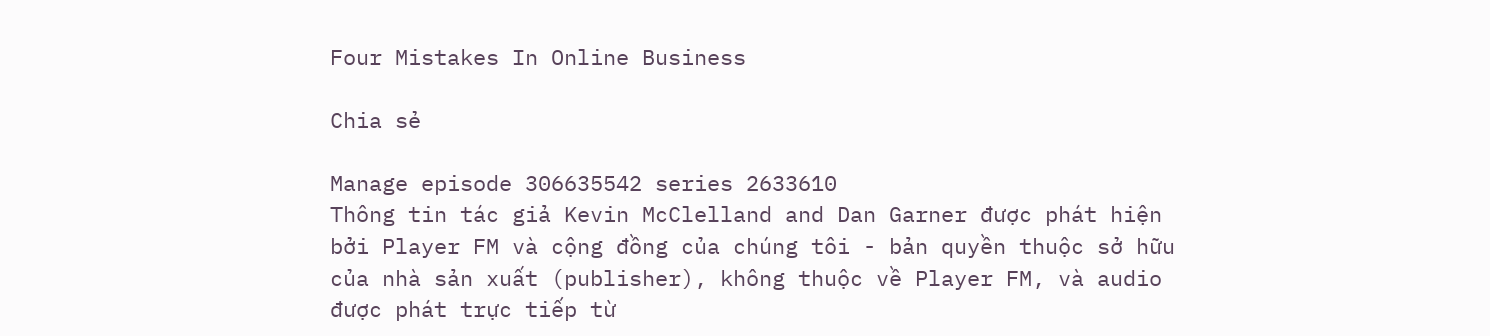Four Mistakes In Online Business

Chia sẻ

Manage episode 306635542 series 2633610
Thông tin tác giả Kevin McClelland and Dan Garner được phát hiện bởi Player FM và cộng đồng của chúng tôi - bản quyền thuộc sở hữu của nhà sản xuất (publisher), không thuộc về Player FM, và audio được phát trực tiếp từ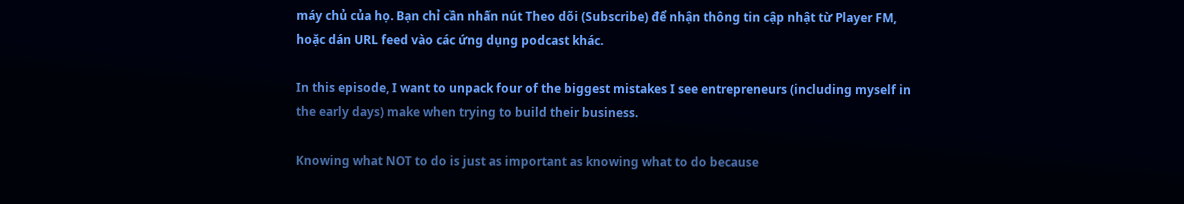máy chủ của họ. Bạn chỉ cần nhấn nút Theo dõi (Subscribe) để nhận thông tin cập nhật từ Player FM, hoặc dán URL feed vào các ứng dụng podcast khác.

In this episode, I want to unpack four of the biggest mistakes I see entrepreneurs (including myself in the early days) make when trying to build their business.

Knowing what NOT to do is just as important as knowing what to do because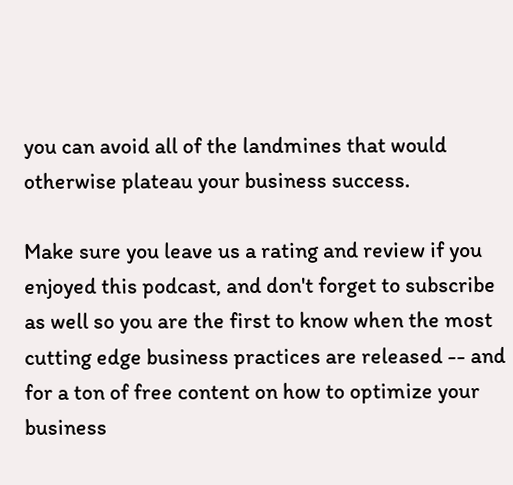you can avoid all of the landmines that would otherwise plateau your business success.

Make sure you leave us a rating and review if you enjoyed this podcast, and don't forget to subscribe as well so you are the first to know when the most cutting edge business practices are released -- and for a ton of free content on how to optimize your business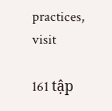practices, visit

161 tập